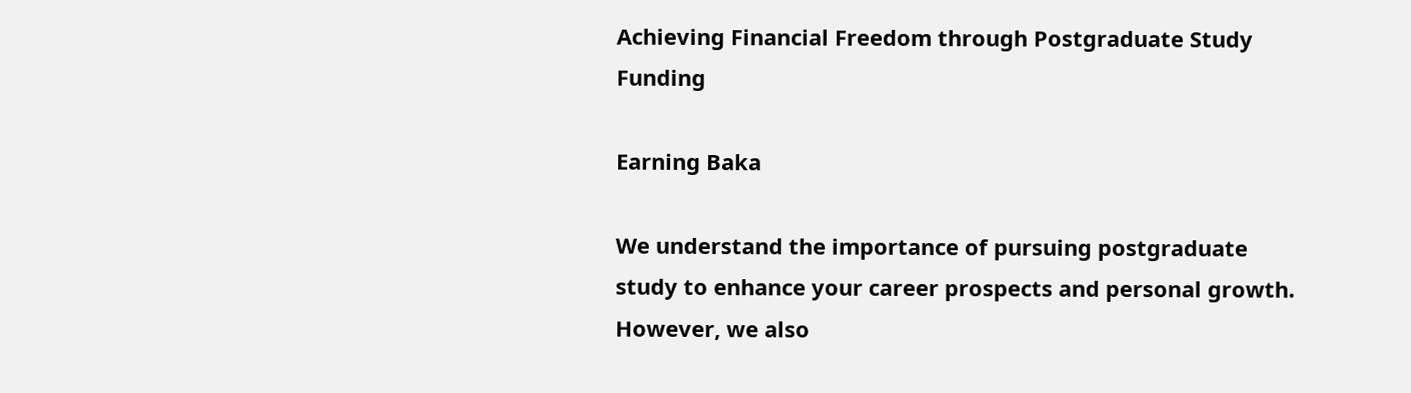Achieving Financial Freedom through Postgraduate Study Funding

Earning Baka

We understand the importance of pursuing postgraduate study to enhance your career prospects and personal growth. However, we also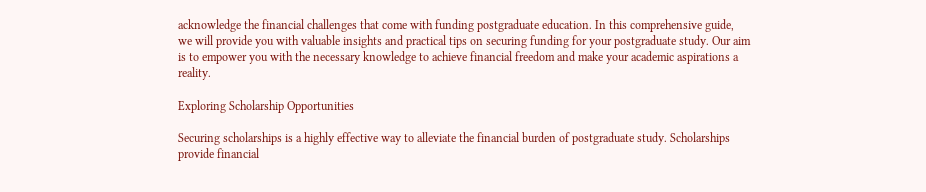acknowledge the financial challenges that come with funding postgraduate education. In this comprehensive guide, we will provide you with valuable insights and practical tips on securing funding for your postgraduate study. Our aim is to empower you with the necessary knowledge to achieve financial freedom and make your academic aspirations a reality.

Exploring Scholarship Opportunities

Securing scholarships is a highly effective way to alleviate the financial burden of postgraduate study. Scholarships provide financial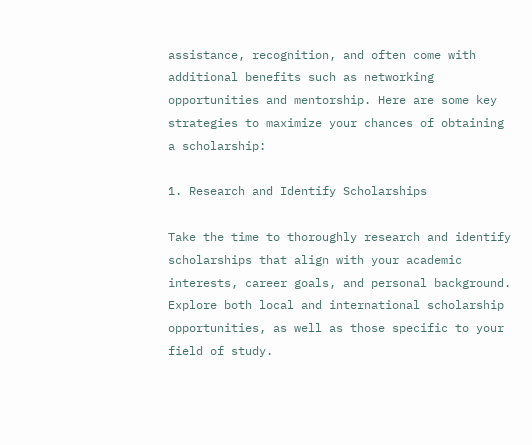assistance, recognition, and often come with additional benefits such as networking opportunities and mentorship. Here are some key strategies to maximize your chances of obtaining a scholarship:

1. Research and Identify Scholarships

Take the time to thoroughly research and identify scholarships that align with your academic interests, career goals, and personal background. Explore both local and international scholarship opportunities, as well as those specific to your field of study.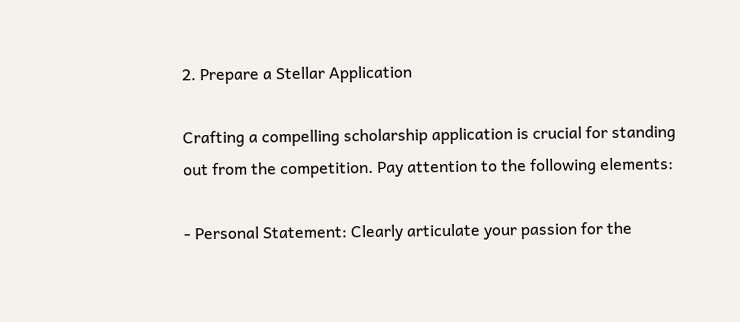2. Prepare a Stellar Application

Crafting a compelling scholarship application is crucial for standing out from the competition. Pay attention to the following elements:

- Personal Statement: Clearly articulate your passion for the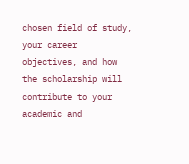chosen field of study, your career objectives, and how the scholarship will contribute to your academic and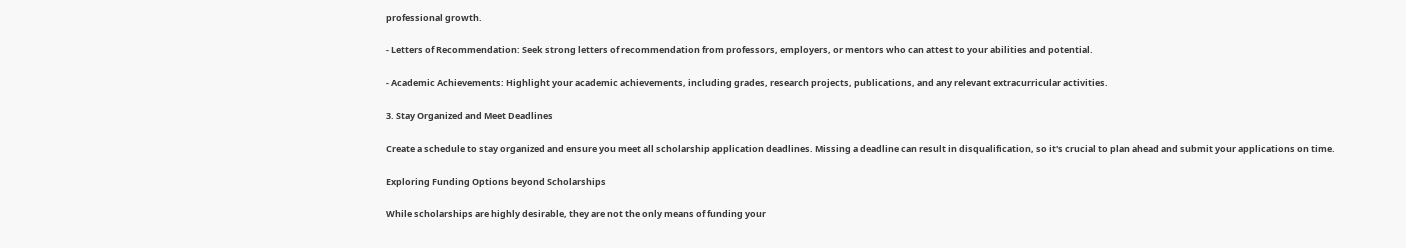professional growth.

- Letters of Recommendation: Seek strong letters of recommendation from professors, employers, or mentors who can attest to your abilities and potential.

- Academic Achievements: Highlight your academic achievements, including grades, research projects, publications, and any relevant extracurricular activities.

3. Stay Organized and Meet Deadlines

Create a schedule to stay organized and ensure you meet all scholarship application deadlines. Missing a deadline can result in disqualification, so it's crucial to plan ahead and submit your applications on time.

Exploring Funding Options beyond Scholarships

While scholarships are highly desirable, they are not the only means of funding your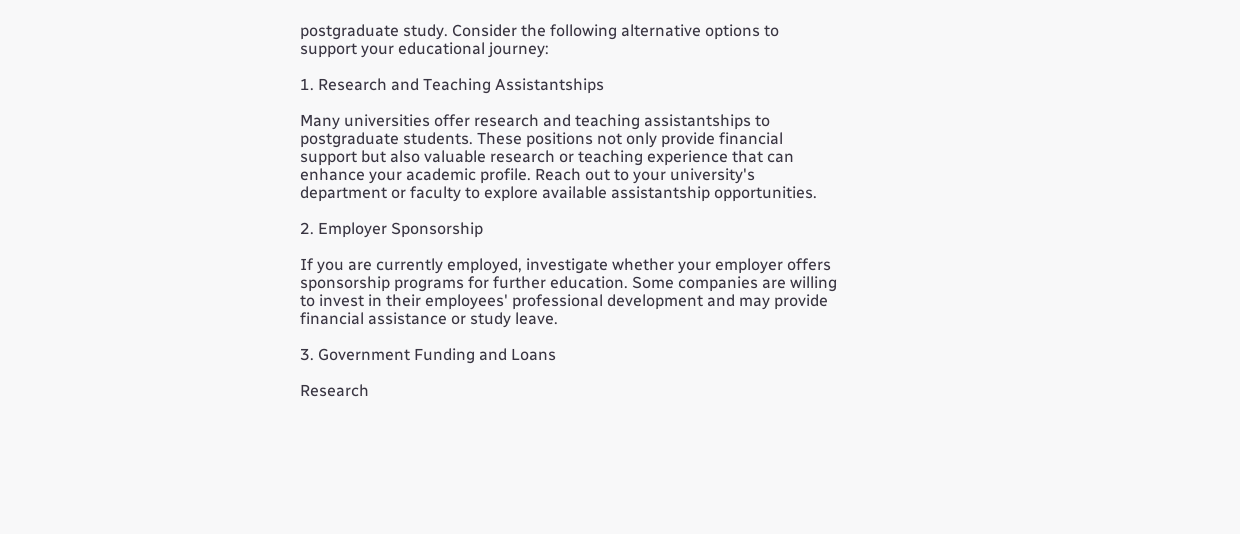postgraduate study. Consider the following alternative options to support your educational journey:

1. Research and Teaching Assistantships

Many universities offer research and teaching assistantships to postgraduate students. These positions not only provide financial support but also valuable research or teaching experience that can enhance your academic profile. Reach out to your university's department or faculty to explore available assistantship opportunities.

2. Employer Sponsorship

If you are currently employed, investigate whether your employer offers sponsorship programs for further education. Some companies are willing to invest in their employees' professional development and may provide financial assistance or study leave.

3. Government Funding and Loans

Research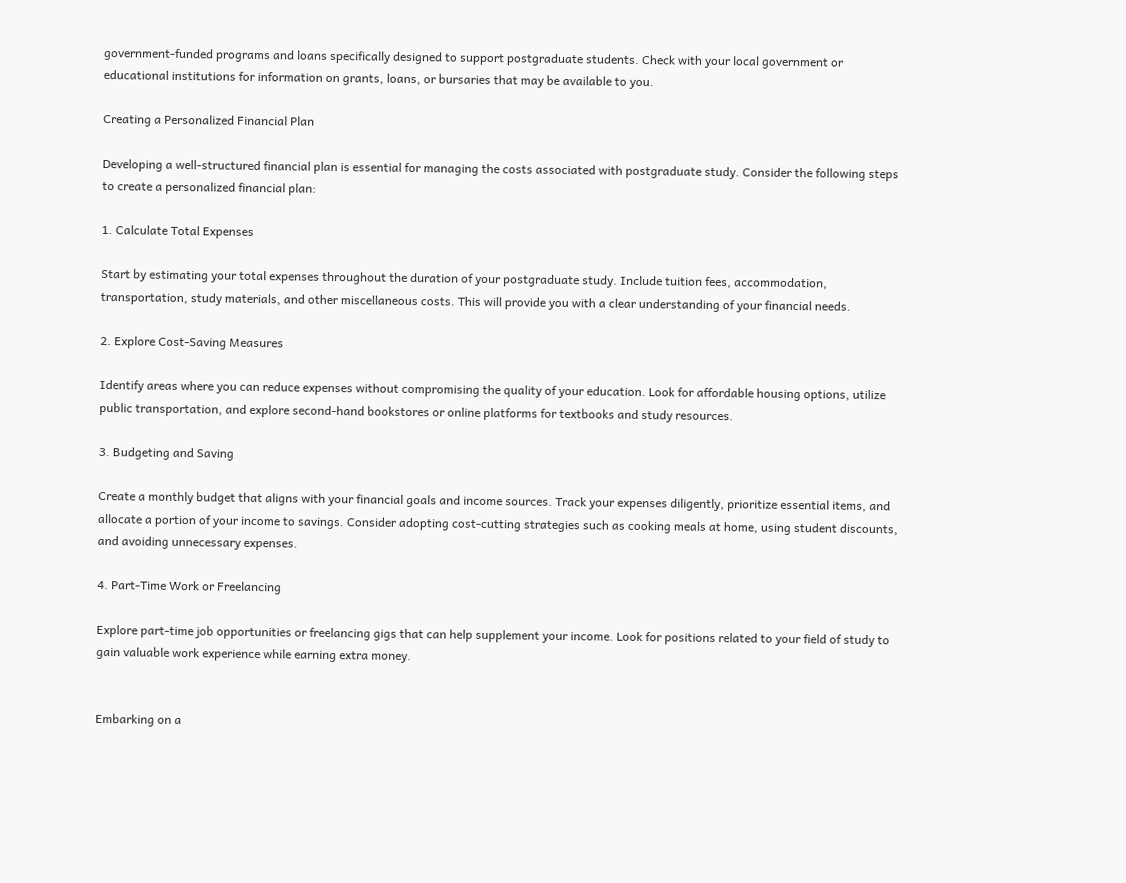government-funded programs and loans specifically designed to support postgraduate students. Check with your local government or educational institutions for information on grants, loans, or bursaries that may be available to you.

Creating a Personalized Financial Plan

Developing a well-structured financial plan is essential for managing the costs associated with postgraduate study. Consider the following steps to create a personalized financial plan:

1. Calculate Total Expenses

Start by estimating your total expenses throughout the duration of your postgraduate study. Include tuition fees, accommodation, transportation, study materials, and other miscellaneous costs. This will provide you with a clear understanding of your financial needs.

2. Explore Cost-Saving Measures

Identify areas where you can reduce expenses without compromising the quality of your education. Look for affordable housing options, utilize public transportation, and explore second-hand bookstores or online platforms for textbooks and study resources.

3. Budgeting and Saving

Create a monthly budget that aligns with your financial goals and income sources. Track your expenses diligently, prioritize essential items, and allocate a portion of your income to savings. Consider adopting cost-cutting strategies such as cooking meals at home, using student discounts, and avoiding unnecessary expenses.

4. Part-Time Work or Freelancing

Explore part-time job opportunities or freelancing gigs that can help supplement your income. Look for positions related to your field of study to gain valuable work experience while earning extra money.


Embarking on a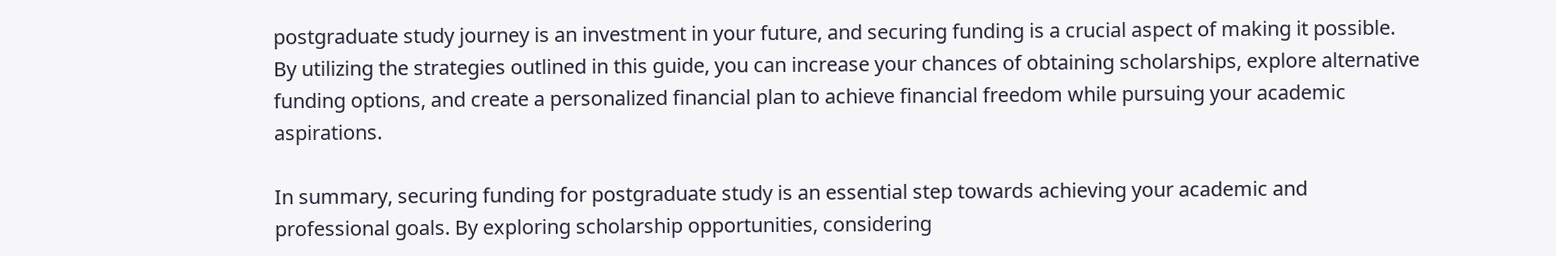postgraduate study journey is an investment in your future, and securing funding is a crucial aspect of making it possible. By utilizing the strategies outlined in this guide, you can increase your chances of obtaining scholarships, explore alternative funding options, and create a personalized financial plan to achieve financial freedom while pursuing your academic aspirations.

In summary, securing funding for postgraduate study is an essential step towards achieving your academic and professional goals. By exploring scholarship opportunities, considering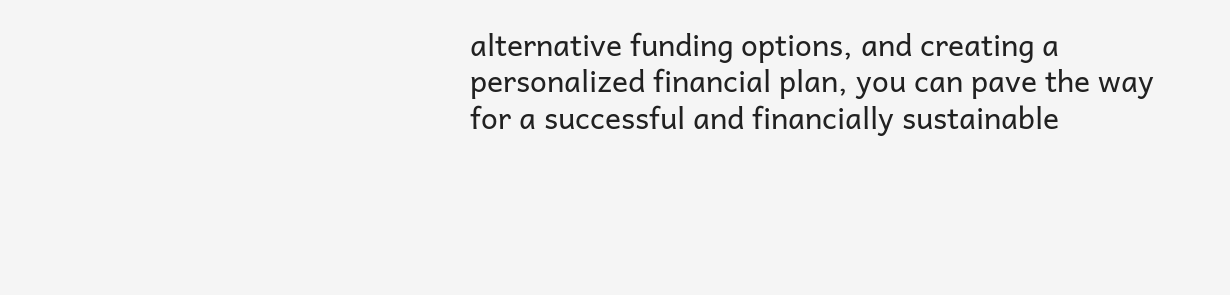alternative funding options, and creating a personalized financial plan, you can pave the way for a successful and financially sustainable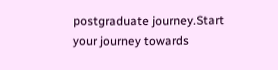postgraduate journey.Start your journey towards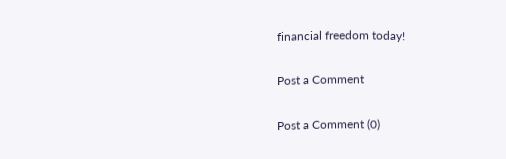financial freedom today!

Post a Comment

Post a Comment (0)